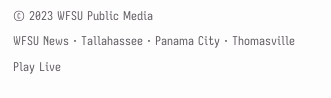© 2023 WFSU Public Media
WFSU News · Tallahassee · Panama City · Thomasville
Play Live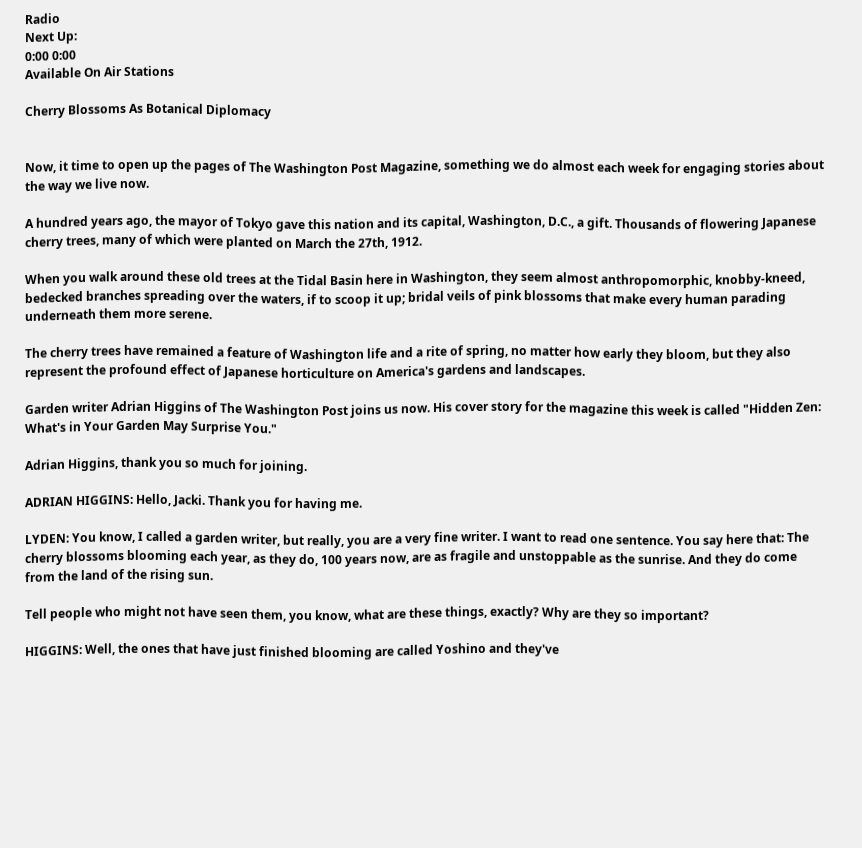Radio
Next Up:
0:00 0:00
Available On Air Stations

Cherry Blossoms As Botanical Diplomacy


Now, it time to open up the pages of The Washington Post Magazine, something we do almost each week for engaging stories about the way we live now.

A hundred years ago, the mayor of Tokyo gave this nation and its capital, Washington, D.C., a gift. Thousands of flowering Japanese cherry trees, many of which were planted on March the 27th, 1912.

When you walk around these old trees at the Tidal Basin here in Washington, they seem almost anthropomorphic, knobby-kneed, bedecked branches spreading over the waters, if to scoop it up; bridal veils of pink blossoms that make every human parading underneath them more serene.

The cherry trees have remained a feature of Washington life and a rite of spring, no matter how early they bloom, but they also represent the profound effect of Japanese horticulture on America's gardens and landscapes.

Garden writer Adrian Higgins of The Washington Post joins us now. His cover story for the magazine this week is called "Hidden Zen: What's in Your Garden May Surprise You."

Adrian Higgins, thank you so much for joining.

ADRIAN HIGGINS: Hello, Jacki. Thank you for having me.

LYDEN: You know, I called a garden writer, but really, you are a very fine writer. I want to read one sentence. You say here that: The cherry blossoms blooming each year, as they do, 100 years now, are as fragile and unstoppable as the sunrise. And they do come from the land of the rising sun.

Tell people who might not have seen them, you know, what are these things, exactly? Why are they so important?

HIGGINS: Well, the ones that have just finished blooming are called Yoshino and they've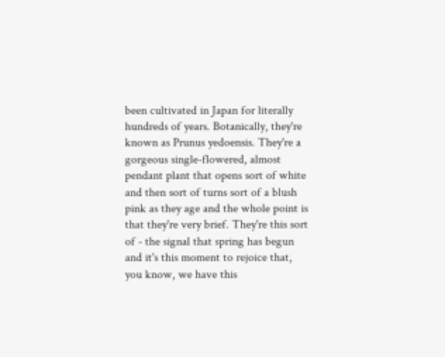been cultivated in Japan for literally hundreds of years. Botanically, they're known as Prunus yedoensis. They're a gorgeous single-flowered, almost pendant plant that opens sort of white and then sort of turns sort of a blush pink as they age and the whole point is that they're very brief. They're this sort of - the signal that spring has begun and it's this moment to rejoice that, you know, we have this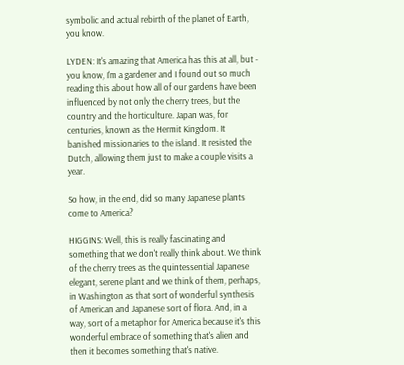symbolic and actual rebirth of the planet of Earth, you know.

LYDEN: It's amazing that America has this at all, but - you know, I'm a gardener and I found out so much reading this about how all of our gardens have been influenced by not only the cherry trees, but the country and the horticulture. Japan was, for centuries, known as the Hermit Kingdom. It banished missionaries to the island. It resisted the Dutch, allowing them just to make a couple visits a year.

So how, in the end, did so many Japanese plants come to America?

HIGGINS: Well, this is really fascinating and something that we don't really think about. We think of the cherry trees as the quintessential Japanese elegant, serene plant and we think of them, perhaps, in Washington as that sort of wonderful synthesis of American and Japanese sort of flora. And, in a way, sort of a metaphor for America because it's this wonderful embrace of something that's alien and then it becomes something that's native.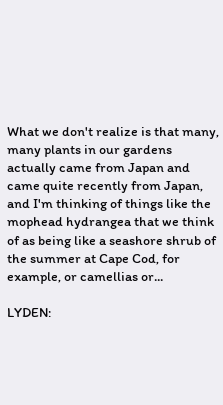What we don't realize is that many, many plants in our gardens actually came from Japan and came quite recently from Japan, and I'm thinking of things like the mophead hydrangea that we think of as being like a seashore shrub of the summer at Cape Cod, for example, or camellias or...

LYDEN: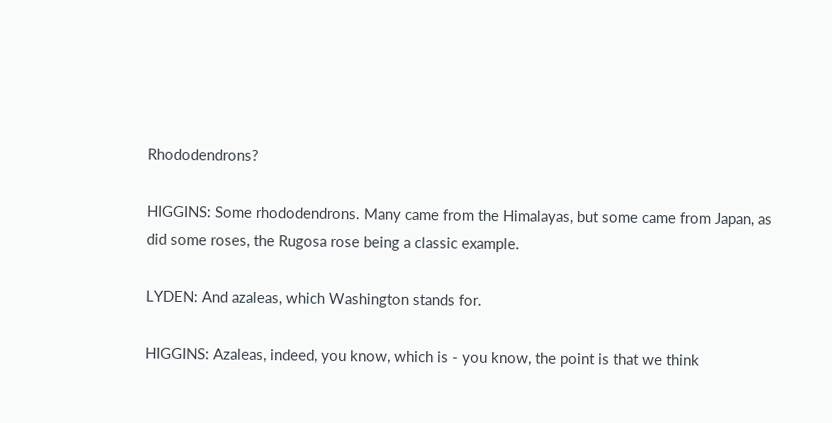Rhododendrons?

HIGGINS: Some rhododendrons. Many came from the Himalayas, but some came from Japan, as did some roses, the Rugosa rose being a classic example.

LYDEN: And azaleas, which Washington stands for.

HIGGINS: Azaleas, indeed, you know, which is - you know, the point is that we think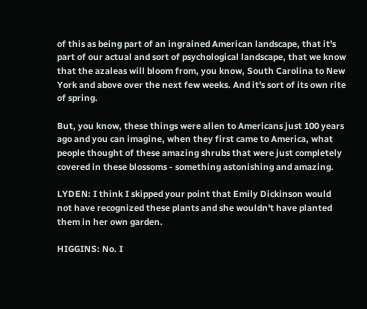of this as being part of an ingrained American landscape, that it's part of our actual and sort of psychological landscape, that we know that the azaleas will bloom from, you know, South Carolina to New York and above over the next few weeks. And it's sort of its own rite of spring.

But, you know, these things were alien to Americans just 100 years ago and you can imagine, when they first came to America, what people thought of these amazing shrubs that were just completely covered in these blossoms - something astonishing and amazing.

LYDEN: I think I skipped your point that Emily Dickinson would not have recognized these plants and she wouldn't have planted them in her own garden.

HIGGINS: No. I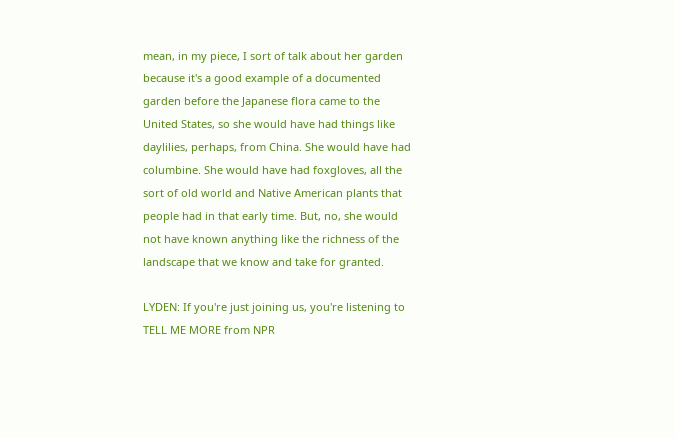mean, in my piece, I sort of talk about her garden because it's a good example of a documented garden before the Japanese flora came to the United States, so she would have had things like daylilies, perhaps, from China. She would have had columbine. She would have had foxgloves, all the sort of old world and Native American plants that people had in that early time. But, no, she would not have known anything like the richness of the landscape that we know and take for granted.

LYDEN: If you're just joining us, you're listening to TELL ME MORE from NPR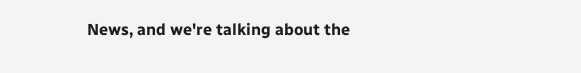News, and we're talking about the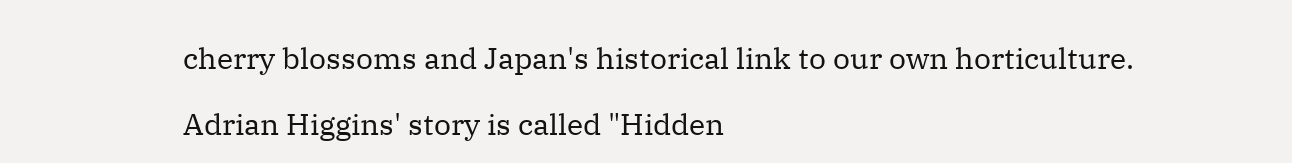cherry blossoms and Japan's historical link to our own horticulture.

Adrian Higgins' story is called "Hidden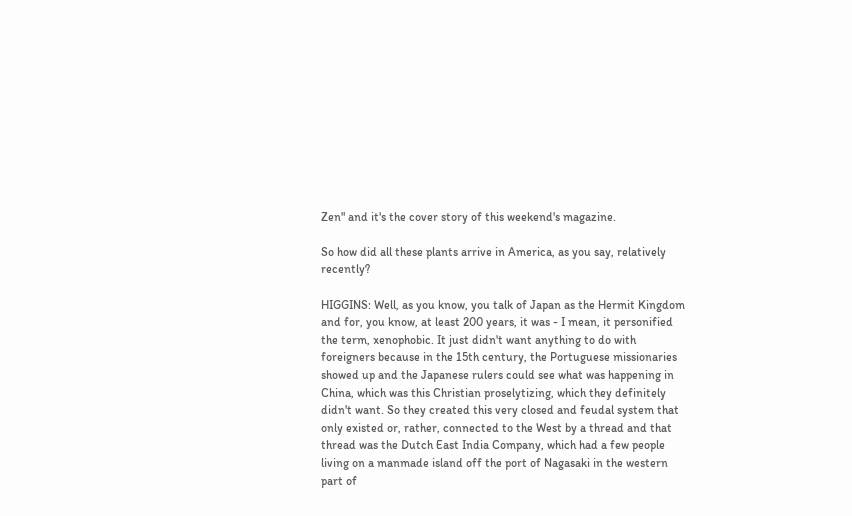Zen" and it's the cover story of this weekend's magazine.

So how did all these plants arrive in America, as you say, relatively recently?

HIGGINS: Well, as you know, you talk of Japan as the Hermit Kingdom and for, you know, at least 200 years, it was - I mean, it personified the term, xenophobic. It just didn't want anything to do with foreigners because in the 15th century, the Portuguese missionaries showed up and the Japanese rulers could see what was happening in China, which was this Christian proselytizing, which they definitely didn't want. So they created this very closed and feudal system that only existed or, rather, connected to the West by a thread and that thread was the Dutch East India Company, which had a few people living on a manmade island off the port of Nagasaki in the western part of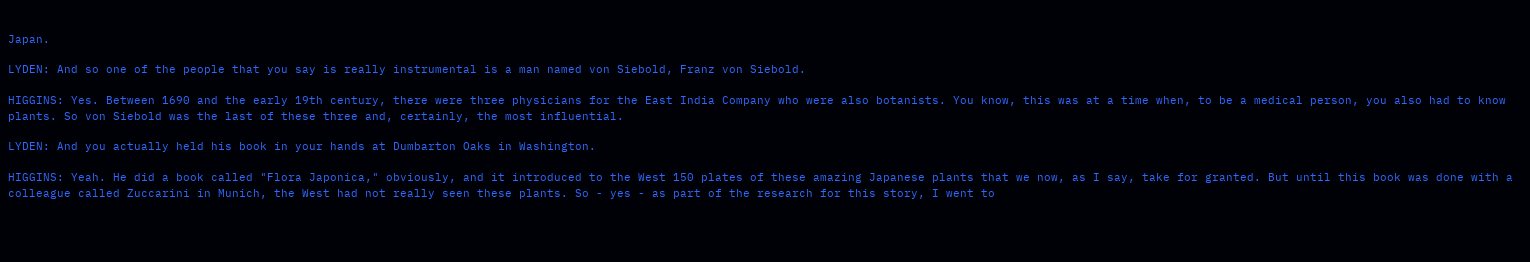Japan.

LYDEN: And so one of the people that you say is really instrumental is a man named von Siebold, Franz von Siebold.

HIGGINS: Yes. Between 1690 and the early 19th century, there were three physicians for the East India Company who were also botanists. You know, this was at a time when, to be a medical person, you also had to know plants. So von Siebold was the last of these three and, certainly, the most influential.

LYDEN: And you actually held his book in your hands at Dumbarton Oaks in Washington.

HIGGINS: Yeah. He did a book called "Flora Japonica," obviously, and it introduced to the West 150 plates of these amazing Japanese plants that we now, as I say, take for granted. But until this book was done with a colleague called Zuccarini in Munich, the West had not really seen these plants. So - yes - as part of the research for this story, I went to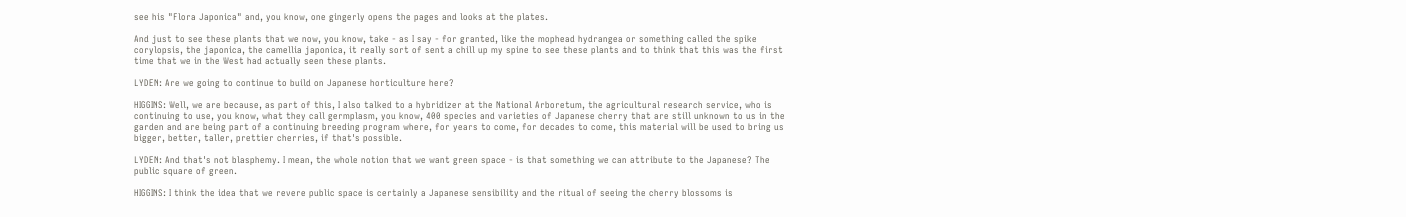see his "Flora Japonica" and, you know, one gingerly opens the pages and looks at the plates.

And just to see these plants that we now, you know, take - as I say - for granted, like the mophead hydrangea or something called the spike corylopsis, the japonica, the camellia japonica, it really sort of sent a chill up my spine to see these plants and to think that this was the first time that we in the West had actually seen these plants.

LYDEN: Are we going to continue to build on Japanese horticulture here?

HIGGINS: Well, we are because, as part of this, I also talked to a hybridizer at the National Arboretum, the agricultural research service, who is continuing to use, you know, what they call germplasm, you know, 400 species and varieties of Japanese cherry that are still unknown to us in the garden and are being part of a continuing breeding program where, for years to come, for decades to come, this material will be used to bring us bigger, better, taller, prettier cherries, if that's possible.

LYDEN: And that's not blasphemy. I mean, the whole notion that we want green space - is that something we can attribute to the Japanese? The public square of green.

HIGGINS: I think the idea that we revere public space is certainly a Japanese sensibility and the ritual of seeing the cherry blossoms is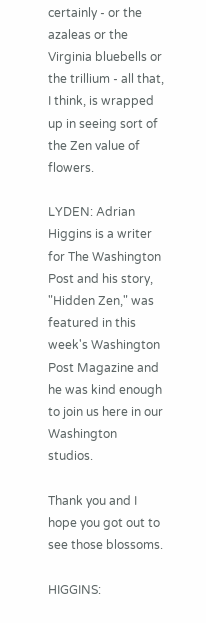certainly - or the azaleas or the Virginia bluebells or the trillium - all that, I think, is wrapped up in seeing sort of the Zen value of flowers.

LYDEN: Adrian Higgins is a writer for The Washington Post and his story, "Hidden Zen," was featured in this week's Washington Post Magazine and he was kind enough to join us here in our Washington studios.

Thank you and I hope you got out to see those blossoms.

HIGGINS: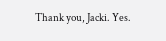Thank you, Jacki. Yes.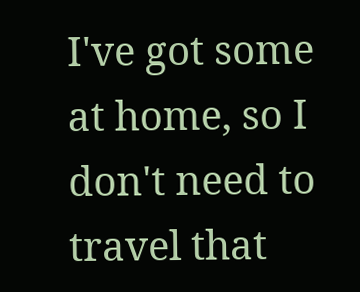I've got some at home, so I don't need to travel that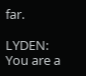far.

LYDEN: You are a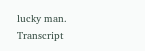lucky man. Transcript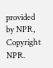provided by NPR, Copyright NPR.